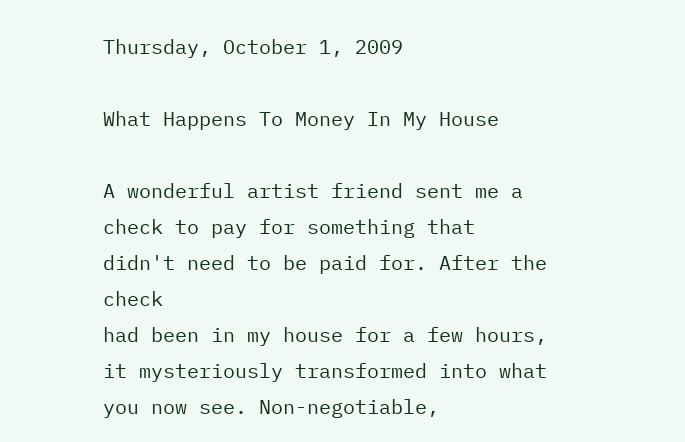Thursday, October 1, 2009

What Happens To Money In My House

A wonderful artist friend sent me a check to pay for something that didn't need to be paid for. After the check
had been in my house for a few hours,
it mysteriously transformed into what you now see. Non-negotiable,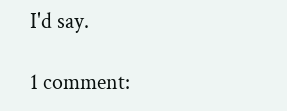I'd say.

1 comment: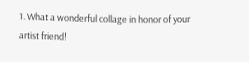1. What a wonderful collage in honor of your artist friend!